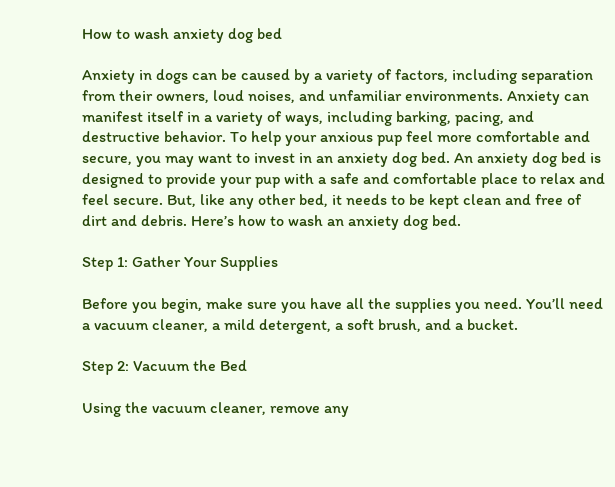How to wash anxiety dog bed

Anxiety in dogs can be caused by a variety of factors, including separation from their owners, loud noises, and unfamiliar environments. Anxiety can manifest itself in a variety of ways, including barking, pacing, and destructive behavior. To help your anxious pup feel more comfortable and secure, you may want to invest in an anxiety dog bed. An anxiety dog bed is designed to provide your pup with a safe and comfortable place to relax and feel secure. But, like any other bed, it needs to be kept clean and free of dirt and debris. Here’s how to wash an anxiety dog bed.

Step 1: Gather Your Supplies

Before you begin, make sure you have all the supplies you need. You’ll need a vacuum cleaner, a mild detergent, a soft brush, and a bucket.

Step 2: Vacuum the Bed

Using the vacuum cleaner, remove any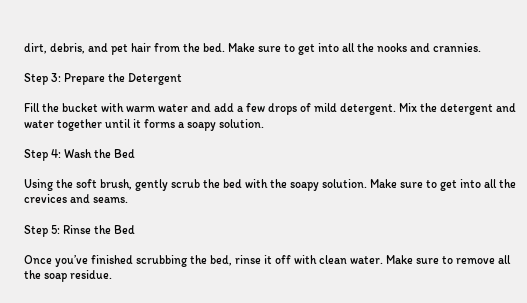dirt, debris, and pet hair from the bed. Make sure to get into all the nooks and crannies.

Step 3: Prepare the Detergent

Fill the bucket with warm water and add a few drops of mild detergent. Mix the detergent and water together until it forms a soapy solution.

Step 4: Wash the Bed

Using the soft brush, gently scrub the bed with the soapy solution. Make sure to get into all the crevices and seams.

Step 5: Rinse the Bed

Once you’ve finished scrubbing the bed, rinse it off with clean water. Make sure to remove all the soap residue.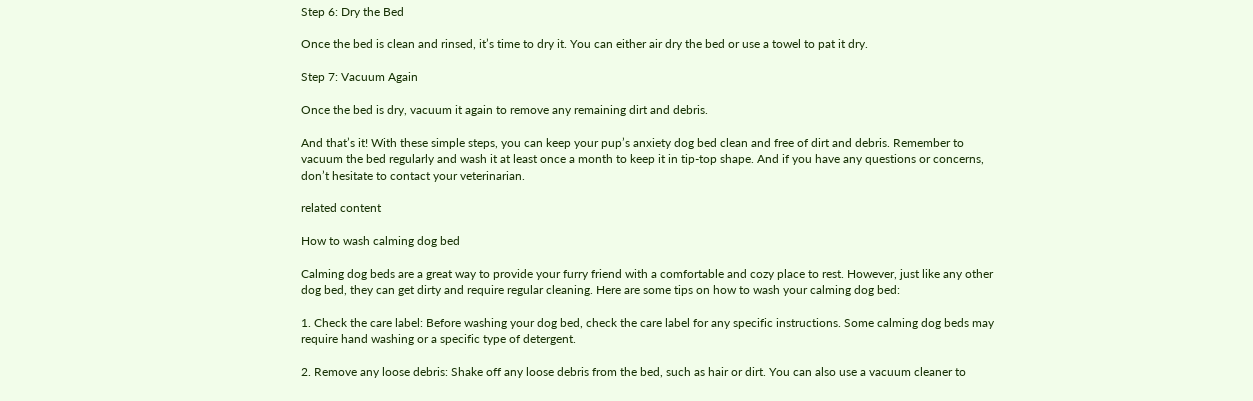Step 6: Dry the Bed

Once the bed is clean and rinsed, it’s time to dry it. You can either air dry the bed or use a towel to pat it dry.

Step 7: Vacuum Again

Once the bed is dry, vacuum it again to remove any remaining dirt and debris.

And that’s it! With these simple steps, you can keep your pup’s anxiety dog bed clean and free of dirt and debris. Remember to vacuum the bed regularly and wash it at least once a month to keep it in tip-top shape. And if you have any questions or concerns, don’t hesitate to contact your veterinarian.

related content

How to wash calming dog bed

Calming dog beds are a great way to provide your furry friend with a comfortable and cozy place to rest. However, just like any other dog bed, they can get dirty and require regular cleaning. Here are some tips on how to wash your calming dog bed:

1. Check the care label: Before washing your dog bed, check the care label for any specific instructions. Some calming dog beds may require hand washing or a specific type of detergent.

2. Remove any loose debris: Shake off any loose debris from the bed, such as hair or dirt. You can also use a vacuum cleaner to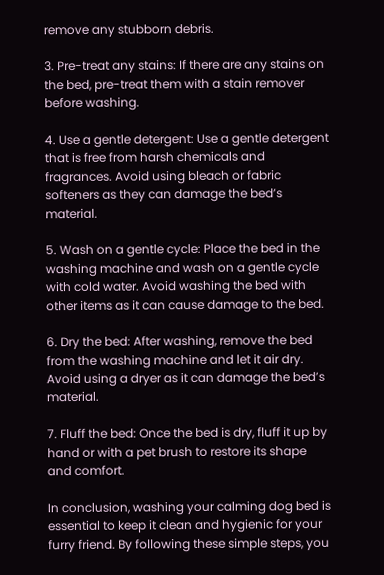remove any stubborn debris.

3. Pre-treat any stains: If there are any stains on the bed, pre-treat them with a stain remover before washing.

4. Use a gentle detergent: Use a gentle detergent that is free from harsh chemicals and fragrances. Avoid using bleach or fabric softeners as they can damage the bed’s material.

5. Wash on a gentle cycle: Place the bed in the washing machine and wash on a gentle cycle with cold water. Avoid washing the bed with other items as it can cause damage to the bed.

6. Dry the bed: After washing, remove the bed from the washing machine and let it air dry. Avoid using a dryer as it can damage the bed’s material.

7. Fluff the bed: Once the bed is dry, fluff it up by hand or with a pet brush to restore its shape and comfort.

In conclusion, washing your calming dog bed is essential to keep it clean and hygienic for your furry friend. By following these simple steps, you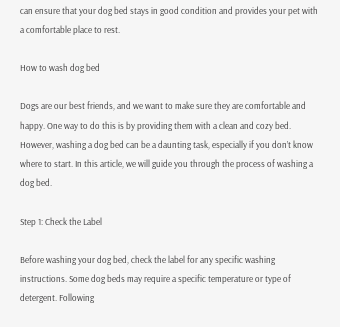can ensure that your dog bed stays in good condition and provides your pet with a comfortable place to rest.

How to wash dog bed

Dogs are our best friends, and we want to make sure they are comfortable and happy. One way to do this is by providing them with a clean and cozy bed. However, washing a dog bed can be a daunting task, especially if you don’t know where to start. In this article, we will guide you through the process of washing a dog bed.

Step 1: Check the Label

Before washing your dog bed, check the label for any specific washing instructions. Some dog beds may require a specific temperature or type of detergent. Following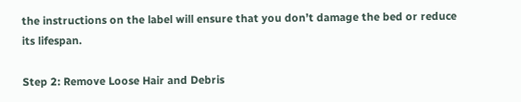the instructions on the label will ensure that you don’t damage the bed or reduce its lifespan.

Step 2: Remove Loose Hair and Debris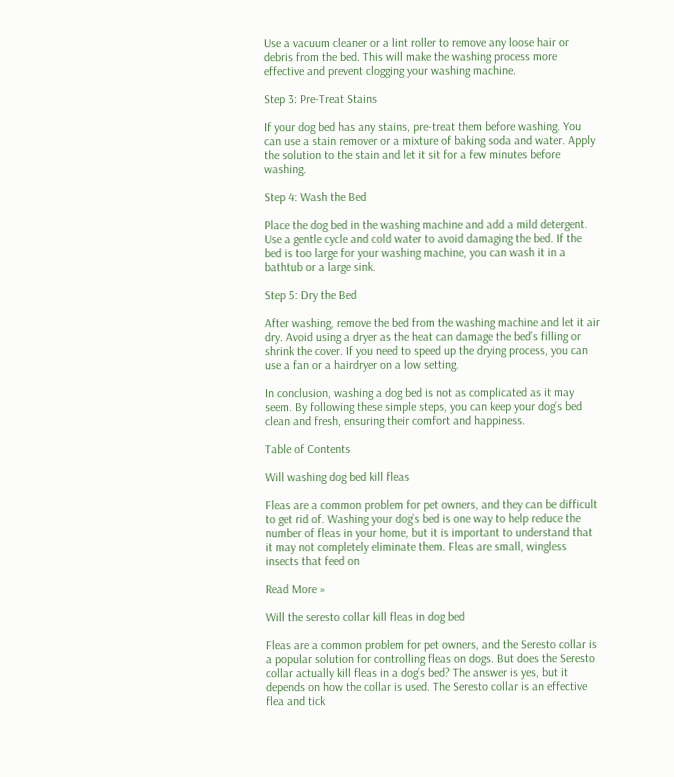Use a vacuum cleaner or a lint roller to remove any loose hair or debris from the bed. This will make the washing process more effective and prevent clogging your washing machine.

Step 3: Pre-Treat Stains

If your dog bed has any stains, pre-treat them before washing. You can use a stain remover or a mixture of baking soda and water. Apply the solution to the stain and let it sit for a few minutes before washing.

Step 4: Wash the Bed

Place the dog bed in the washing machine and add a mild detergent. Use a gentle cycle and cold water to avoid damaging the bed. If the bed is too large for your washing machine, you can wash it in a bathtub or a large sink.

Step 5: Dry the Bed

After washing, remove the bed from the washing machine and let it air dry. Avoid using a dryer as the heat can damage the bed’s filling or shrink the cover. If you need to speed up the drying process, you can use a fan or a hairdryer on a low setting.

In conclusion, washing a dog bed is not as complicated as it may seem. By following these simple steps, you can keep your dog’s bed clean and fresh, ensuring their comfort and happiness.

Table of Contents

Will washing dog bed kill fleas

Fleas are a common problem for pet owners, and they can be difficult to get rid of. Washing your dog’s bed is one way to help reduce the number of fleas in your home, but it is important to understand that it may not completely eliminate them. Fleas are small, wingless insects that feed on

Read More »

Will the seresto collar kill fleas in dog bed

Fleas are a common problem for pet owners, and the Seresto collar is a popular solution for controlling fleas on dogs. But does the Seresto collar actually kill fleas in a dog’s bed? The answer is yes, but it depends on how the collar is used. The Seresto collar is an effective flea and tick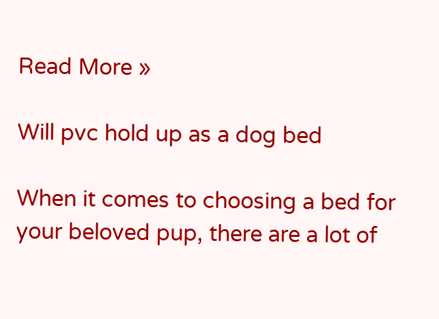Read More »

Will pvc hold up as a dog bed

When it comes to choosing a bed for your beloved pup, there are a lot of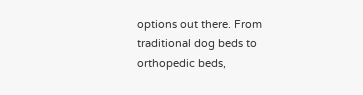options out there. From traditional dog beds to orthopedic beds,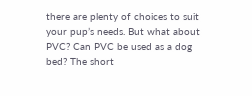there are plenty of choices to suit your pup’s needs. But what about PVC? Can PVC be used as a dog bed? The short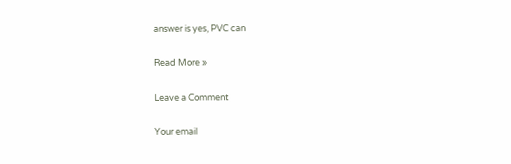answer is yes, PVC can

Read More »

Leave a Comment

Your email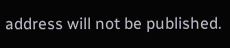address will not be published.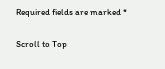Required fields are marked *

Scroll to Top